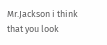Mr.Jackson i think that you look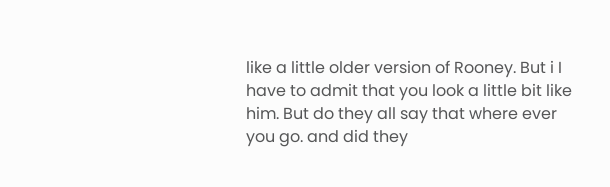like a little older version of Rooney. But i I have to admit that you look a little bit like him. But do they all say that where ever you go. and did they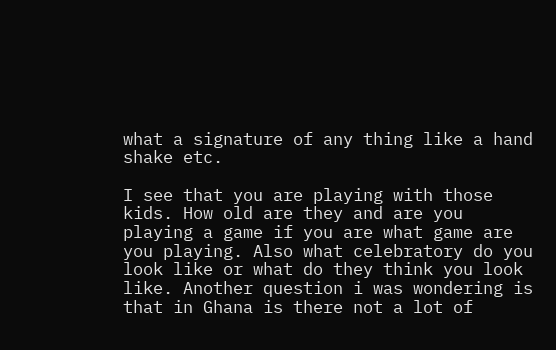what a signature of any thing like a hand shake etc.

I see that you are playing with those kids. How old are they and are you playing a game if you are what game are you playing. Also what celebratory do you look like or what do they think you look like. Another question i was wondering is that in Ghana is there not a lot of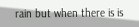rain but when there is is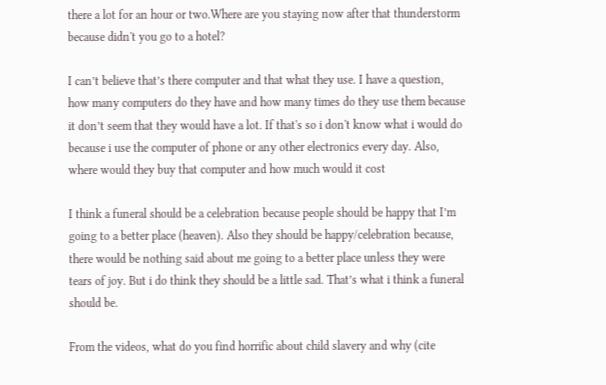there a lot for an hour or two.Where are you staying now after that thunderstorm because didn't you go to a hotel?

I can’t believe that’s there computer and that what they use. I have a question, how many computers do they have and how many times do they use them because it don’t seem that they would have a lot. If that's so i don't know what i would do because i use the computer of phone or any other electronics every day. Also, where would they buy that computer and how much would it cost

I think a funeral should be a celebration because people should be happy that I’m going to a better place (heaven). Also they should be happy/celebration because, there would be nothing said about me going to a better place unless they were tears of joy. But i do think they should be a little sad. That’s what i think a funeral should be.

From the videos, what do you find horrific about child slavery and why (cite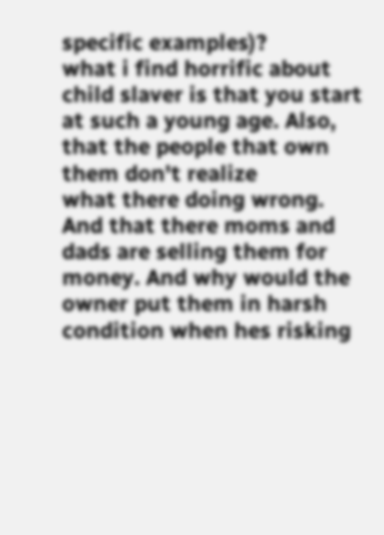specific examples)?
what i find horrific about child slaver is that you start at such a young age. Also, that the people that own them don't realize
what there doing wrong. And that there moms and dads are selling them for money. And why would the owner put them in harsh condition when hes risking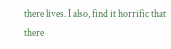there lives. I also, find it horrific that there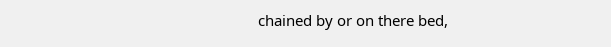chained by or on there bed,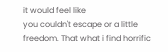it would feel like
you couldn't escape or a little freedom. That what i find horrific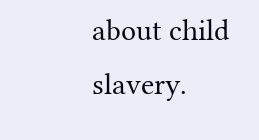about child slavery.